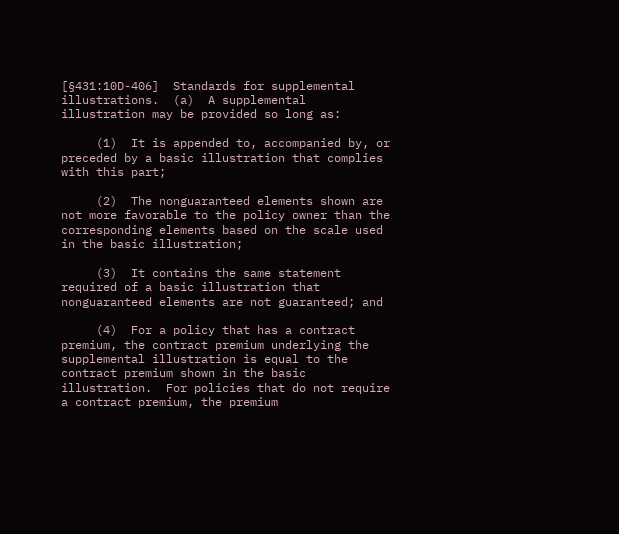[§431:10D-406]  Standards for supplemental illustrations.  (a)  A supplemental illustration may be provided so long as:

     (1)  It is appended to, accompanied by, or preceded by a basic illustration that complies with this part;

     (2)  The nonguaranteed elements shown are not more favorable to the policy owner than the corresponding elements based on the scale used in the basic illustration;

     (3)  It contains the same statement required of a basic illustration that nonguaranteed elements are not guaranteed; and

     (4)  For a policy that has a contract premium, the contract premium underlying the supplemental illustration is equal to the contract premium shown in the basic illustration.  For policies that do not require a contract premium, the premium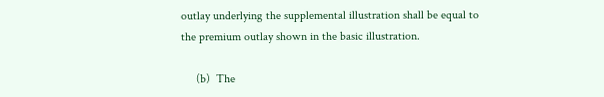outlay underlying the supplemental illustration shall be equal to the premium outlay shown in the basic illustration.

     (b)  The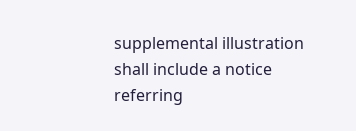supplemental illustration shall include a notice referring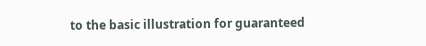to the basic illustration for guaranteed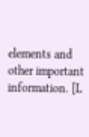elements and other important information. [L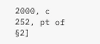2000, c 252, pt of §2]